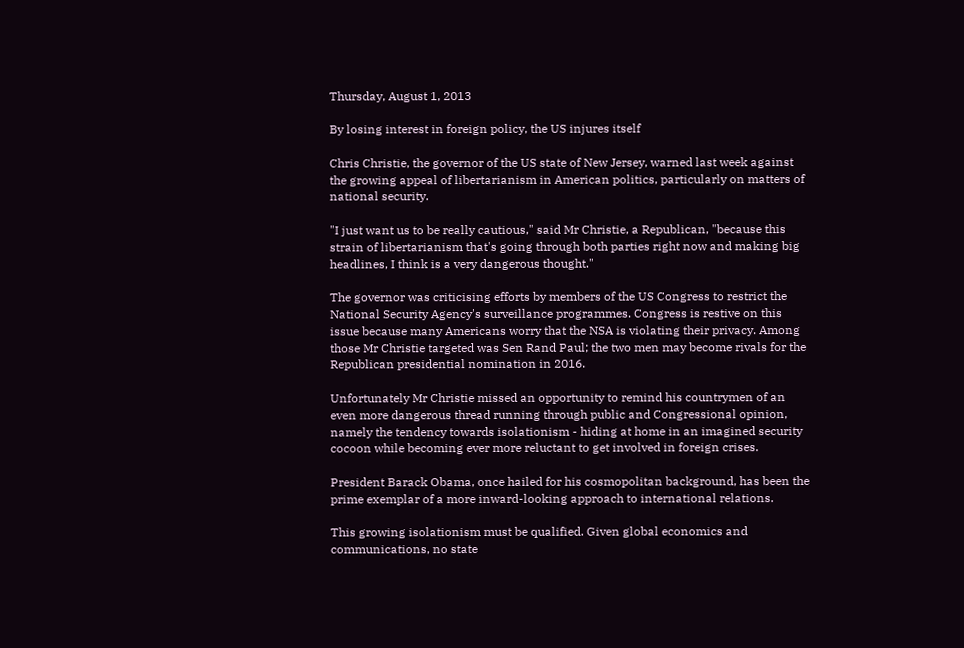Thursday, August 1, 2013

By losing interest in foreign policy, the US injures itself

Chris Christie, the governor of the US state of New Jersey, warned last week against the growing appeal of libertarianism in American politics, particularly on matters of national security.

"I just want us to be really cautious," said Mr Christie, a Republican, "because this strain of libertarianism that's going through both parties right now and making big headlines, I think is a very dangerous thought."

The governor was criticising efforts by members of the US Congress to restrict the National Security Agency's surveillance programmes. Congress is restive on this issue because many Americans worry that the NSA is violating their privacy. Among those Mr Christie targeted was Sen Rand Paul; the two men may become rivals for the Republican presidential nomination in 2016.

Unfortunately Mr Christie missed an opportunity to remind his countrymen of an even more dangerous thread running through public and Congressional opinion, namely the tendency towards isolationism - hiding at home in an imagined security cocoon while becoming ever more reluctant to get involved in foreign crises.

President Barack Obama, once hailed for his cosmopolitan background, has been the prime exemplar of a more inward-looking approach to international relations.

This growing isolationism must be qualified. Given global economics and communications, no state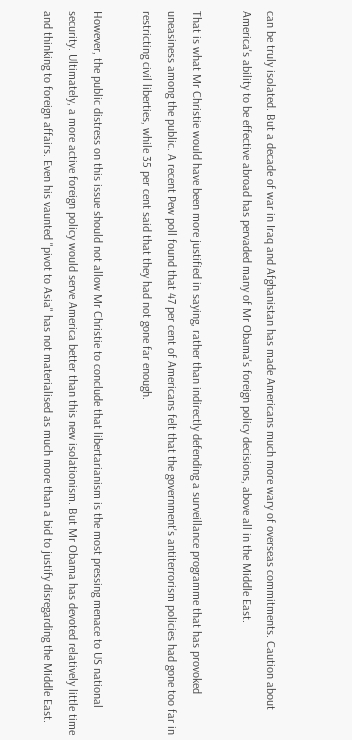can be truly isolated. But a decade of war in Iraq and Afghanistan has made Americans much more wary of overseas commitments. Caution about America's ability to be effective abroad has pervaded many of Mr Obama's foreign policy decisions, above all in the Middle East.

That is what Mr Christie would have been more justified in saying, rather than indirectly defending a surveillance programme that has provoked uneasiness among the public. A recent Pew poll found that 47 per cent of Americans felt that the government's antiterrorism policies had gone too far in restricting civil liberties, while 35 per cent said that they had not gone far enough.

However, the public distress on this issue should not allow Mr Christie to conclude that libertarianism is the most pressing menace to US national security. Ultimately, a more active foreign policy would serve America better than this new isolationism. But Mr Obama has devoted relatively little time and thinking to foreign affairs. Even his vaunted "pivot to Asia" has not materialised as much more than a bid to justify disregarding the Middle East.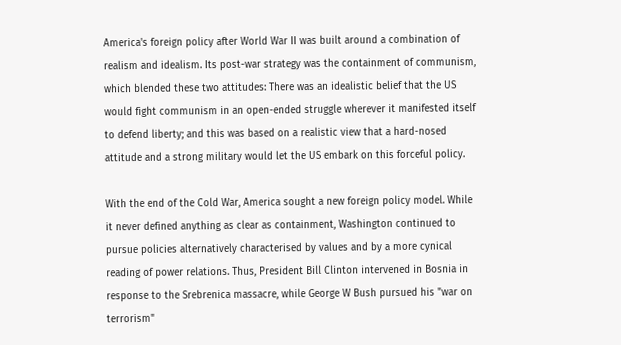America's foreign policy after World War II was built around a combination of realism and idealism. Its post-war strategy was the containment of communism, which blended these two attitudes: There was an idealistic belief that the US would fight communism in an open-ended struggle wherever it manifested itself to defend liberty; and this was based on a realistic view that a hard-nosed attitude and a strong military would let the US embark on this forceful policy.

With the end of the Cold War, America sought a new foreign policy model. While it never defined anything as clear as containment, Washington continued to pursue policies alternatively characterised by values and by a more cynical reading of power relations. Thus, President Bill Clinton intervened in Bosnia in response to the Srebrenica massacre, while George W Bush pursued his "war on terrorism"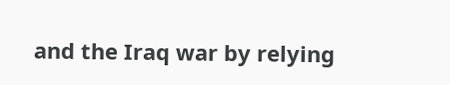and the Iraq war by relying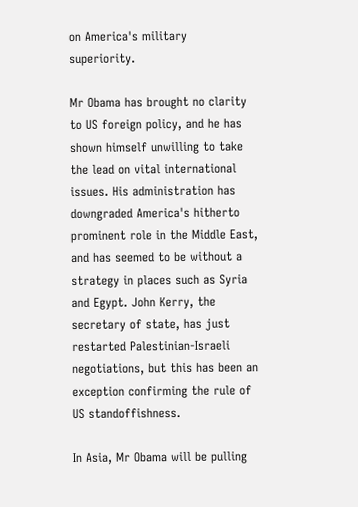on America's military superiority.

Mr Obama has brought no clarity to US foreign policy, and he has shown himself unwilling to take the lead on vital international issues. His administration has downgraded America's hitherto prominent role in the Middle East, and has seemed to be without a strategy in places such as Syria and Egypt. John Kerry, the secretary of state, has just restarted Palestinian-Israeli negotiations, but this has been an exception confirming the rule of US standoffishness.

In Asia, Mr Obama will be pulling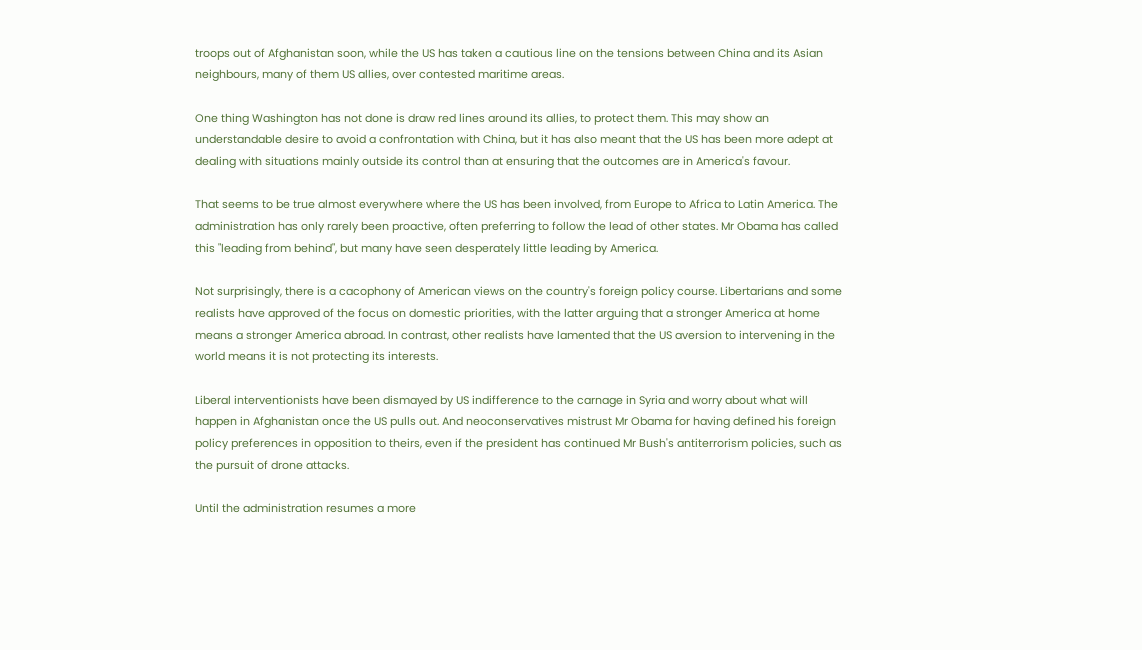troops out of Afghanistan soon, while the US has taken a cautious line on the tensions between China and its Asian neighbours, many of them US allies, over contested maritime areas.

One thing Washington has not done is draw red lines around its allies, to protect them. This may show an understandable desire to avoid a confrontation with China, but it has also meant that the US has been more adept at dealing with situations mainly outside its control than at ensuring that the outcomes are in America's favour.

That seems to be true almost everywhere where the US has been involved, from Europe to Africa to Latin America. The administration has only rarely been proactive, often preferring to follow the lead of other states. Mr Obama has called this "leading from behind", but many have seen desperately little leading by America.

Not surprisingly, there is a cacophony of American views on the country's foreign policy course. Libertarians and some realists have approved of the focus on domestic priorities, with the latter arguing that a stronger America at home means a stronger America abroad. In contrast, other realists have lamented that the US aversion to intervening in the world means it is not protecting its interests.

Liberal interventionists have been dismayed by US indifference to the carnage in Syria and worry about what will happen in Afghanistan once the US pulls out. And neoconservatives mistrust Mr Obama for having defined his foreign policy preferences in opposition to theirs, even if the president has continued Mr Bush's antiterrorism policies, such as the pursuit of drone attacks.

Until the administration resumes a more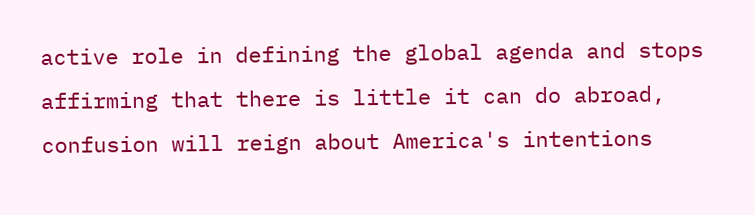active role in defining the global agenda and stops affirming that there is little it can do abroad, confusion will reign about America's intentions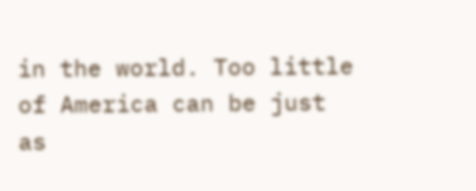in the world. Too little of America can be just as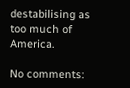destabilising as too much of America.

No comments: